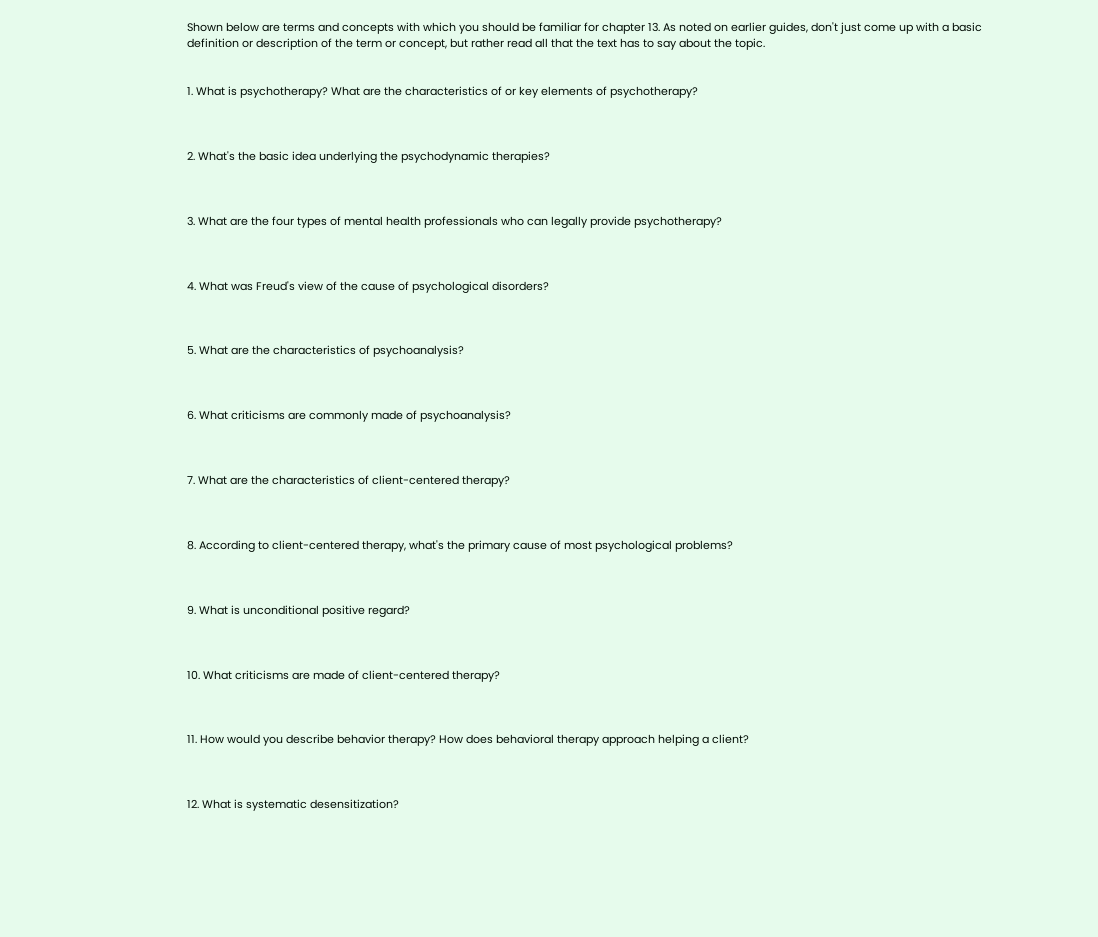Shown below are terms and concepts with which you should be familiar for chapter 13. As noted on earlier guides, don't just come up with a basic definition or description of the term or concept, but rather read all that the text has to say about the topic.


1. What is psychotherapy? What are the characteristics of or key elements of psychotherapy?



2. What's the basic idea underlying the psychodynamic therapies?



3. What are the four types of mental health professionals who can legally provide psychotherapy?



4. What was Freud's view of the cause of psychological disorders?



5. What are the characteristics of psychoanalysis?



6. What criticisms are commonly made of psychoanalysis?



7. What are the characteristics of client-centered therapy?



8. According to client-centered therapy, what's the primary cause of most psychological problems?



9. What is unconditional positive regard?



10. What criticisms are made of client-centered therapy?



11. How would you describe behavior therapy? How does behavioral therapy approach helping a client?



12. What is systematic desensitization?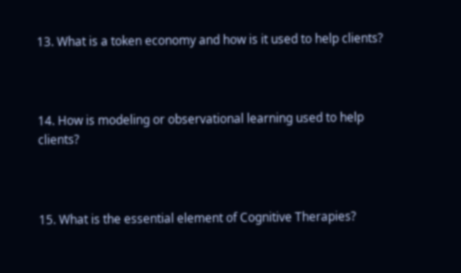13. What is a token economy and how is it used to help clients?



14. How is modeling or observational learning used to help clients?



15. What is the essential element of Cognitive Therapies?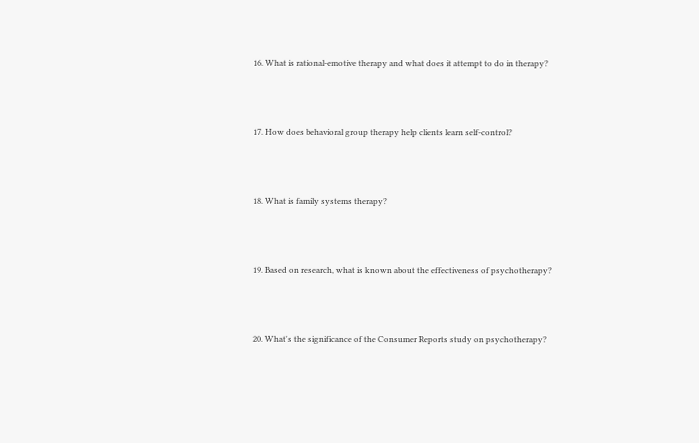16. What is rational-emotive therapy and what does it attempt to do in therapy?



17. How does behavioral group therapy help clients learn self-control?



18. What is family systems therapy?



19. Based on research, what is known about the effectiveness of psychotherapy?



20. What's the significance of the Consumer Reports study on psychotherapy?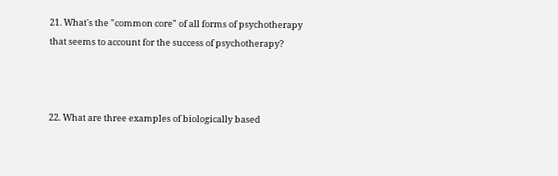21. What's the "common core" of all forms of psychotherapy that seems to account for the success of psychotherapy?



22. What are three examples of biologically based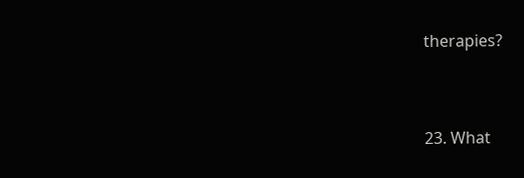therapies?



23. What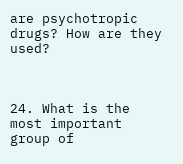are psychotropic drugs? How are they used?



24. What is the most important group of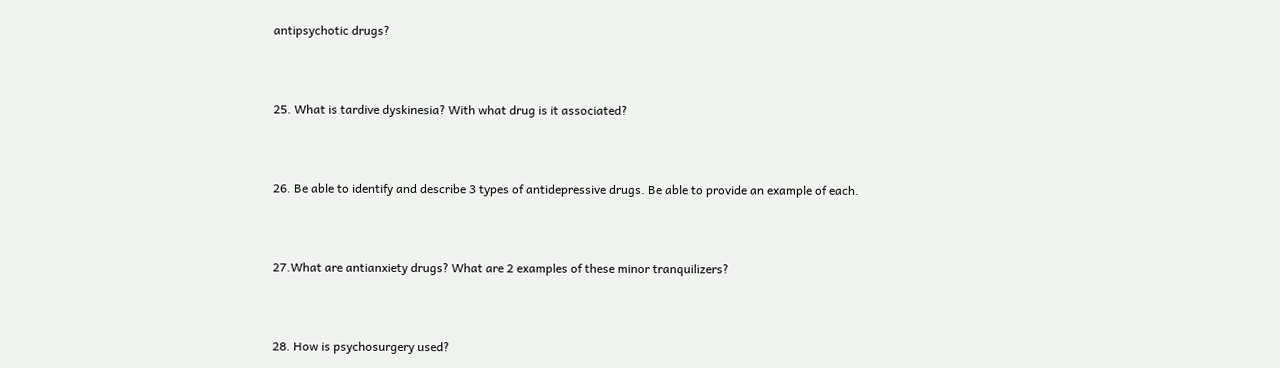antipsychotic drugs?



25. What is tardive dyskinesia? With what drug is it associated?



26. Be able to identify and describe 3 types of antidepressive drugs. Be able to provide an example of each.



27.What are antianxiety drugs? What are 2 examples of these minor tranquilizers?



28. How is psychosurgery used?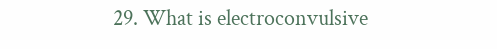29. What is electroconvulsive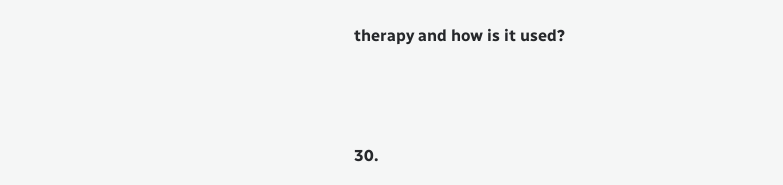therapy and how is it used?



30.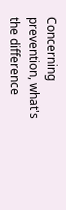Concerning prevention, what's the difference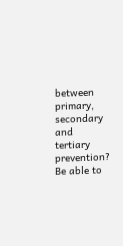between primary, secondary and tertiary prevention? Be able to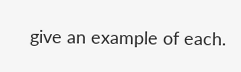give an example of each.